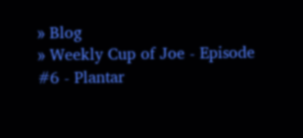» Blog
» Weekly Cup of Joe - Episode #6 - Plantar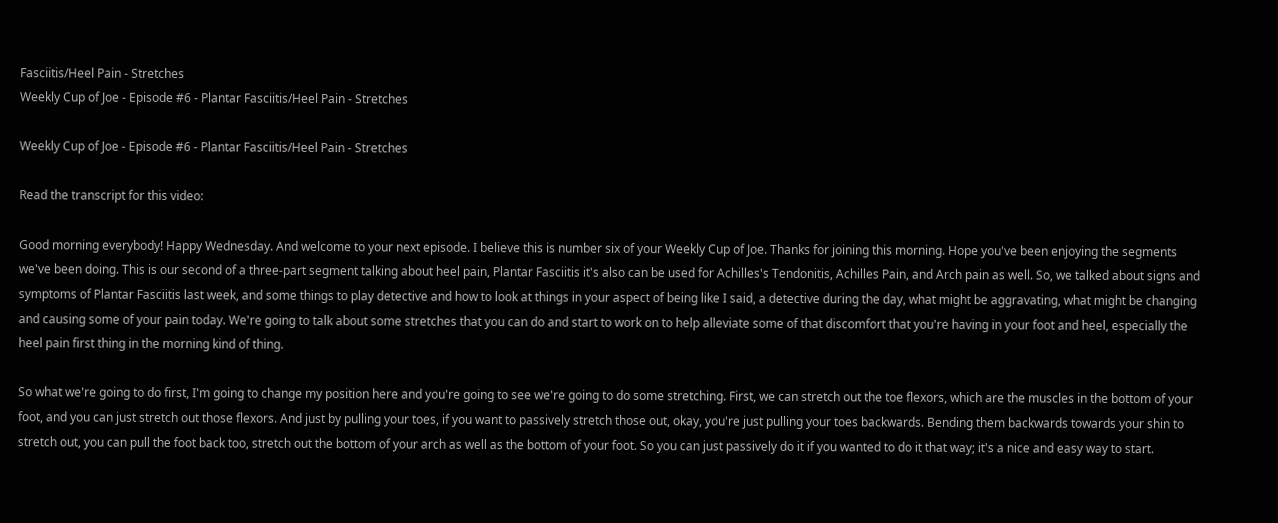Fasciitis/Heel Pain - Stretches
Weekly Cup of Joe - Episode #6 - Plantar Fasciitis/Heel Pain - Stretches

Weekly Cup of Joe - Episode #6 - Plantar Fasciitis/Heel Pain - Stretches

Read the transcript for this video:

Good morning everybody! Happy Wednesday. And welcome to your next episode. I believe this is number six of your Weekly Cup of Joe. Thanks for joining this morning. Hope you've been enjoying the segments we've been doing. This is our second of a three-part segment talking about heel pain, Plantar Fasciitis it's also can be used for Achilles's Tendonitis, Achilles Pain, and Arch pain as well. So, we talked about signs and symptoms of Plantar Fasciitis last week, and some things to play detective and how to look at things in your aspect of being like I said, a detective during the day, what might be aggravating, what might be changing and causing some of your pain today. We're going to talk about some stretches that you can do and start to work on to help alleviate some of that discomfort that you're having in your foot and heel, especially the heel pain first thing in the morning kind of thing.

So what we're going to do first, I'm going to change my position here and you're going to see we're going to do some stretching. First, we can stretch out the toe flexors, which are the muscles in the bottom of your foot, and you can just stretch out those flexors. And just by pulling your toes, if you want to passively stretch those out, okay, you're just pulling your toes backwards. Bending them backwards towards your shin to stretch out, you can pull the foot back too, stretch out the bottom of your arch as well as the bottom of your foot. So you can just passively do it if you wanted to do it that way; it's a nice and easy way to start.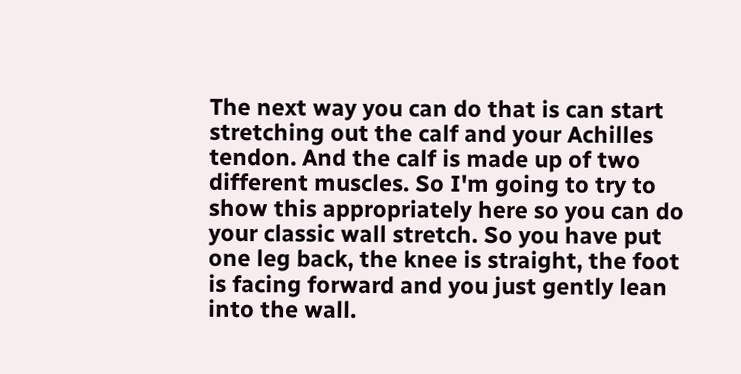The next way you can do that is can start stretching out the calf and your Achilles tendon. And the calf is made up of two different muscles. So I'm going to try to show this appropriately here so you can do your classic wall stretch. So you have put one leg back, the knee is straight, the foot is facing forward and you just gently lean into the wall.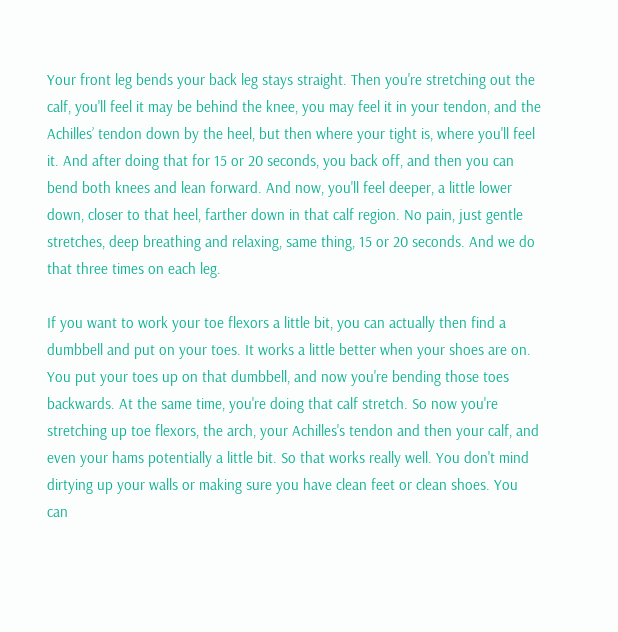Your front leg bends your back leg stays straight. Then you're stretching out the calf, you'll feel it may be behind the knee, you may feel it in your tendon, and the Achilles’ tendon down by the heel, but then where your tight is, where you'll feel it. And after doing that for 15 or 20 seconds, you back off, and then you can bend both knees and lean forward. And now, you'll feel deeper, a little lower down, closer to that heel, farther down in that calf region. No pain, just gentle stretches, deep breathing and relaxing, same thing, 15 or 20 seconds. And we do that three times on each leg.

If you want to work your toe flexors a little bit, you can actually then find a dumbbell and put on your toes. It works a little better when your shoes are on. You put your toes up on that dumbbell, and now you're bending those toes backwards. At the same time, you're doing that calf stretch. So now you're stretching up toe flexors, the arch, your Achilles's tendon and then your calf, and even your hams potentially a little bit. So that works really well. You don't mind dirtying up your walls or making sure you have clean feet or clean shoes. You can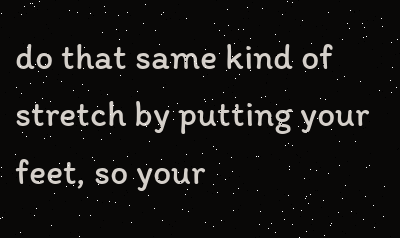do that same kind of stretch by putting your feet, so your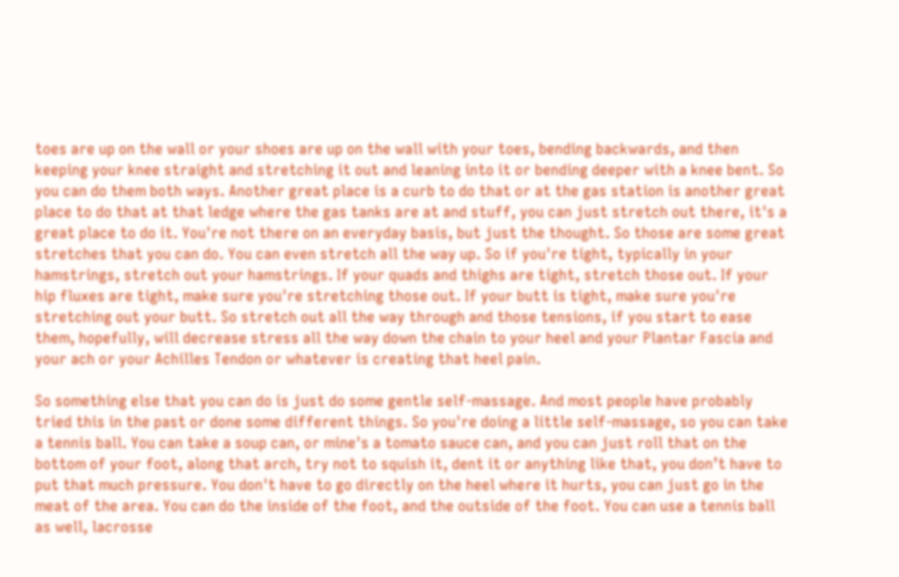toes are up on the wall or your shoes are up on the wall with your toes, bending backwards, and then keeping your knee straight and stretching it out and leaning into it or bending deeper with a knee bent. So you can do them both ways. Another great place is a curb to do that or at the gas station is another great place to do that at that ledge where the gas tanks are at and stuff, you can just stretch out there, it's a great place to do it. You're not there on an everyday basis, but just the thought. So those are some great stretches that you can do. You can even stretch all the way up. So if you're tight, typically in your hamstrings, stretch out your hamstrings. If your quads and thighs are tight, stretch those out. If your hip fluxes are tight, make sure you're stretching those out. If your butt is tight, make sure you're stretching out your butt. So stretch out all the way through and those tensions, if you start to ease them, hopefully, will decrease stress all the way down the chain to your heel and your Plantar Fascia and your ach or your Achilles Tendon or whatever is creating that heel pain.

So something else that you can do is just do some gentle self-massage. And most people have probably tried this in the past or done some different things. So you're doing a little self-massage, so you can take a tennis ball. You can take a soup can, or mine's a tomato sauce can, and you can just roll that on the bottom of your foot, along that arch, try not to squish it, dent it or anything like that, you don’t have to put that much pressure. You don't have to go directly on the heel where it hurts, you can just go in the meat of the area. You can do the inside of the foot, and the outside of the foot. You can use a tennis ball as well, lacrosse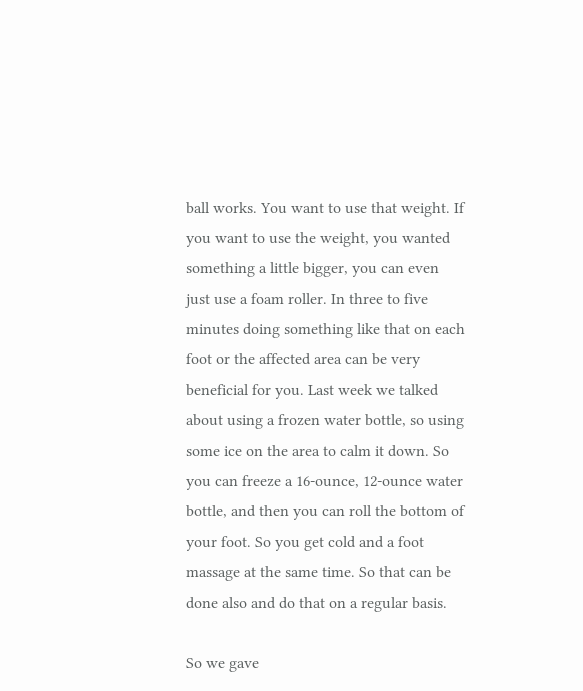ball works. You want to use that weight. If you want to use the weight, you wanted something a little bigger, you can even just use a foam roller. In three to five minutes doing something like that on each foot or the affected area can be very beneficial for you. Last week we talked about using a frozen water bottle, so using some ice on the area to calm it down. So you can freeze a 16-ounce, 12-ounce water bottle, and then you can roll the bottom of your foot. So you get cold and a foot massage at the same time. So that can be done also and do that on a regular basis.

So we gave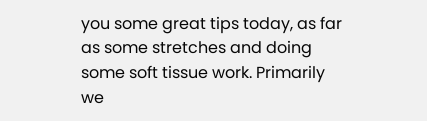you some great tips today, as far as some stretches and doing some soft tissue work. Primarily we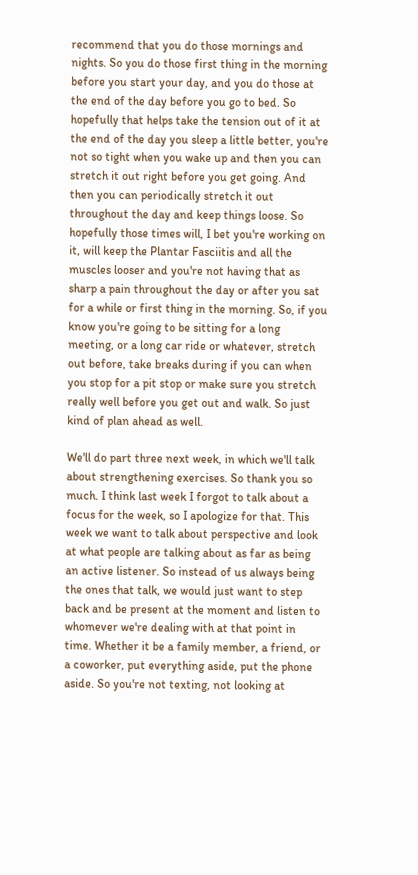recommend that you do those mornings and nights. So you do those first thing in the morning before you start your day, and you do those at the end of the day before you go to bed. So hopefully that helps take the tension out of it at the end of the day you sleep a little better, you're not so tight when you wake up and then you can stretch it out right before you get going. And then you can periodically stretch it out throughout the day and keep things loose. So hopefully those times will, I bet you're working on it, will keep the Plantar Fasciitis and all the muscles looser and you're not having that as sharp a pain throughout the day or after you sat for a while or first thing in the morning. So, if you know you're going to be sitting for a long meeting, or a long car ride or whatever, stretch out before, take breaks during if you can when you stop for a pit stop or make sure you stretch really well before you get out and walk. So just kind of plan ahead as well.

We'll do part three next week, in which we'll talk about strengthening exercises. So thank you so much. I think last week I forgot to talk about a focus for the week, so I apologize for that. This week we want to talk about perspective and look at what people are talking about as far as being an active listener. So instead of us always being the ones that talk, we would just want to step back and be present at the moment and listen to whomever we're dealing with at that point in time. Whether it be a family member, a friend, or a coworker, put everything aside, put the phone aside. So you're not texting, not looking at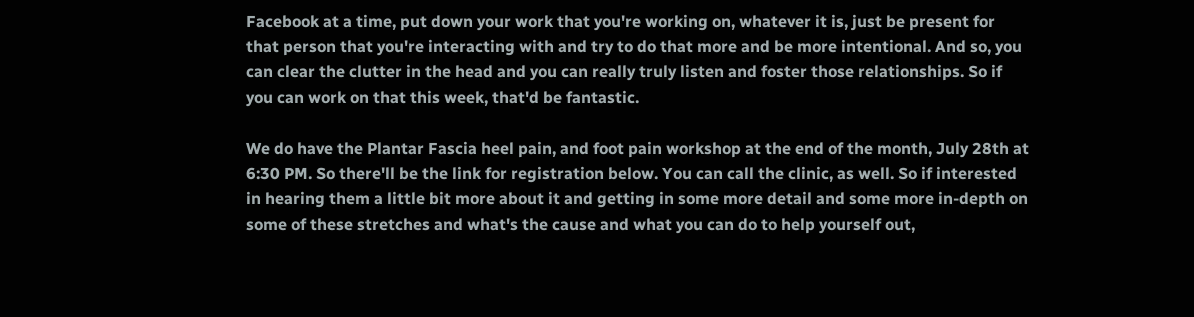Facebook at a time, put down your work that you're working on, whatever it is, just be present for that person that you're interacting with and try to do that more and be more intentional. And so, you can clear the clutter in the head and you can really truly listen and foster those relationships. So if you can work on that this week, that'd be fantastic.

We do have the Plantar Fascia heel pain, and foot pain workshop at the end of the month, July 28th at 6:30 PM. So there'll be the link for registration below. You can call the clinic, as well. So if interested in hearing them a little bit more about it and getting in some more detail and some more in-depth on some of these stretches and what's the cause and what you can do to help yourself out,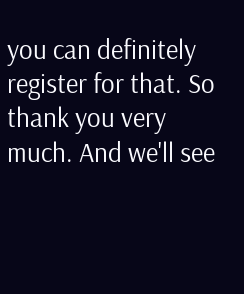you can definitely register for that. So thank you very much. And we'll see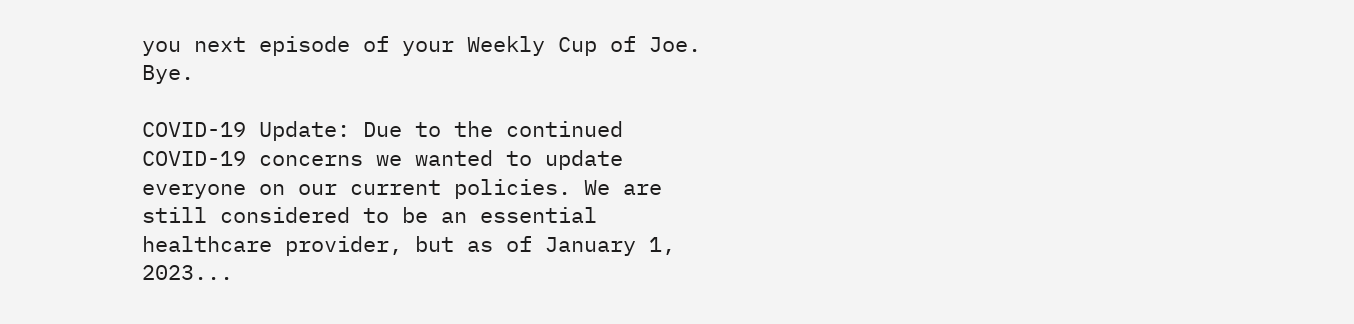you next episode of your Weekly Cup of Joe. Bye.

COVID-19 Update: Due to the continued COVID-19 concerns we wanted to update everyone on our current policies. We are still considered to be an essential healthcare provider, but as of January 1, 2023...